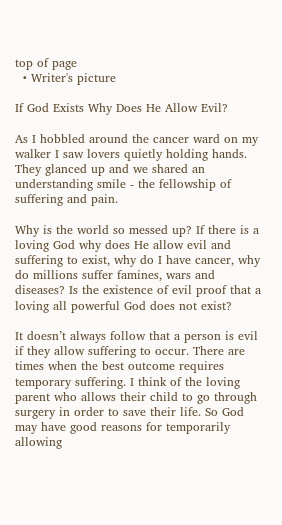top of page
  • Writer's picture

If God Exists Why Does He Allow Evil?

As I hobbled around the cancer ward on my walker I saw lovers quietly holding hands. They glanced up and we shared an understanding smile - the fellowship of suffering and pain.

Why is the world so messed up? If there is a loving God why does He allow evil and suffering to exist, why do I have cancer, why do millions suffer famines, wars and diseases? Is the existence of evil proof that a loving all powerful God does not exist?

It doesn’t always follow that a person is evil if they allow suffering to occur. There are times when the best outcome requires temporary suffering. I think of the loving parent who allows their child to go through surgery in order to save their life. So God may have good reasons for temporarily allowing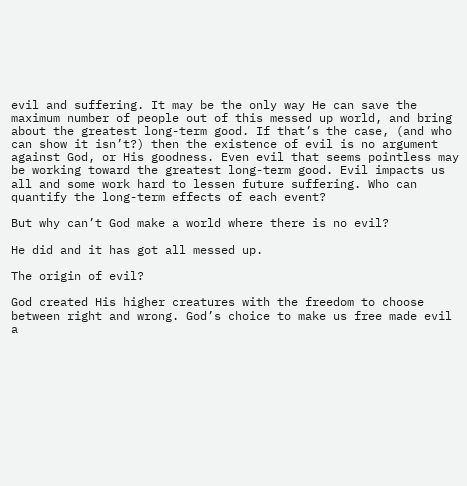evil and suffering. It may be the only way He can save the maximum number of people out of this messed up world, and bring about the greatest long-term good. If that’s the case, (and who can show it isn’t?) then the existence of evil is no argument against God, or His goodness. Even evil that seems pointless may be working toward the greatest long-term good. Evil impacts us all and some work hard to lessen future suffering. Who can quantify the long-term effects of each event?

But why can’t God make a world where there is no evil?

He did and it has got all messed up.

The origin of evil?

God created His higher creatures with the freedom to choose between right and wrong. God’s choice to make us free made evil a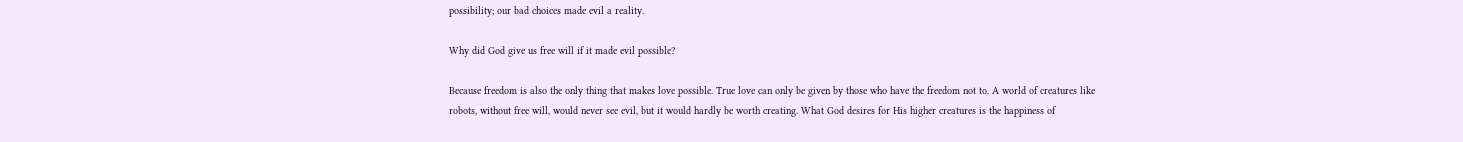possibility; our bad choices made evil a reality.

Why did God give us free will if it made evil possible?

Because freedom is also the only thing that makes love possible. True love can only be given by those who have the freedom not to. A world of creatures like robots, without free will, would never see evil, but it would hardly be worth creating. What God desires for His higher creatures is the happiness of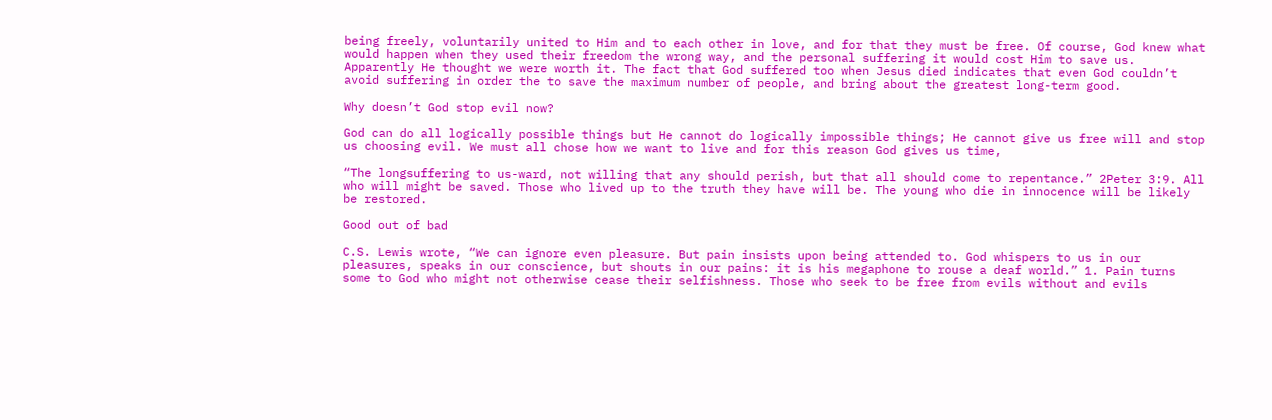being freely, voluntarily united to Him and to each other in love, and for that they must be free. Of course, God knew what would happen when they used their freedom the wrong way, and the personal suffering it would cost Him to save us. Apparently He thought we were worth it. The fact that God suffered too when Jesus died indicates that even God couldn’t avoid suffering in order the to save the maximum number of people, and bring about the greatest long-term good.

Why doesn’t God stop evil now?

God can do all logically possible things but He cannot do logically impossible things; He cannot give us free will and stop us choosing evil. We must all chose how we want to live and for this reason God gives us time,

“The longsuffering to us-ward, not willing that any should perish, but that all should come to repentance.” 2Peter 3:9. All who will might be saved. Those who lived up to the truth they have will be. The young who die in innocence will be likely be restored.

Good out of bad

C.S. Lewis wrote, “We can ignore even pleasure. But pain insists upon being attended to. God whispers to us in our pleasures, speaks in our conscience, but shouts in our pains: it is his megaphone to rouse a deaf world.” 1. Pain turns some to God who might not otherwise cease their selfishness. Those who seek to be free from evils without and evils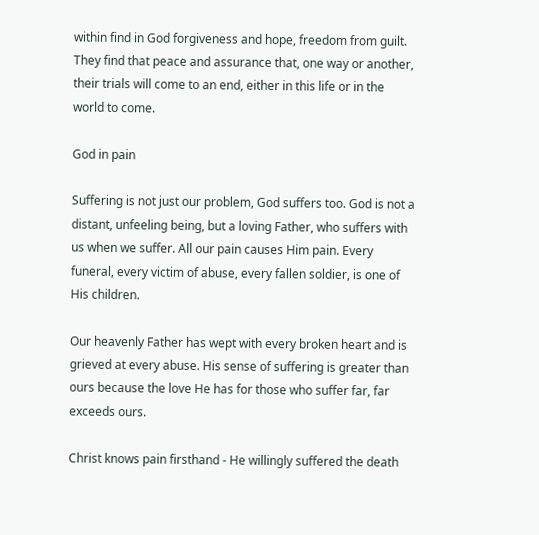within find in God forgiveness and hope, freedom from guilt. They find that peace and assurance that, one way or another, their trials will come to an end, either in this life or in the world to come.

God in pain

Suffering is not just our problem, God suffers too. God is not a distant, unfeeling being, but a loving Father, who suffers with us when we suffer. All our pain causes Him pain. Every funeral, every victim of abuse, every fallen soldier, is one of His children.

Our heavenly Father has wept with every broken heart and is grieved at every abuse. His sense of suffering is greater than ours because the love He has for those who suffer far, far exceeds ours.

Christ knows pain firsthand - He willingly suffered the death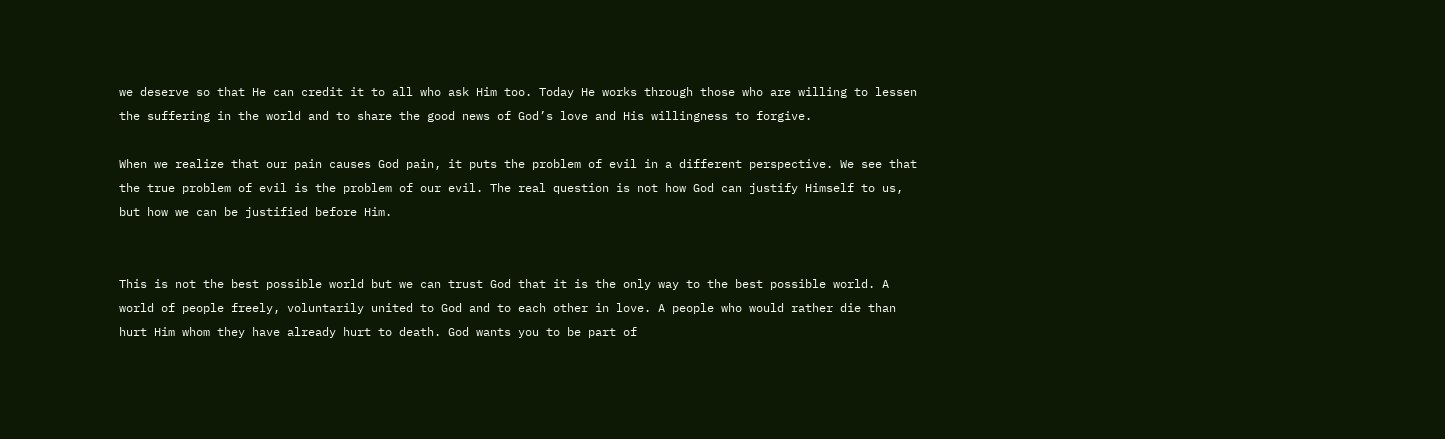we deserve so that He can credit it to all who ask Him too. Today He works through those who are willing to lessen the suffering in the world and to share the good news of God’s love and His willingness to forgive.

When we realize that our pain causes God pain, it puts the problem of evil in a different perspective. We see that the true problem of evil is the problem of our evil. The real question is not how God can justify Himself to us, but how we can be justified before Him.


This is not the best possible world but we can trust God that it is the only way to the best possible world. A world of people freely, voluntarily united to God and to each other in love. A people who would rather die than hurt Him whom they have already hurt to death. God wants you to be part of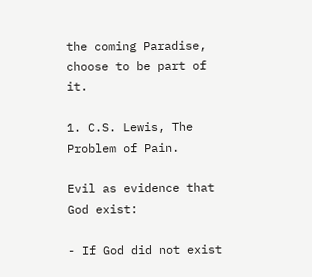the coming Paradise, choose to be part of it.

1. C.S. Lewis, The Problem of Pain.

Evil as evidence that God exist:

- If God did not exist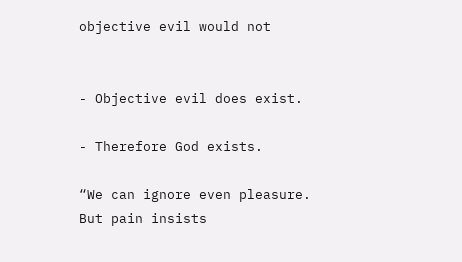objective evil would not


- Objective evil does exist.

- Therefore God exists.

“We can ignore even pleasure. But pain insists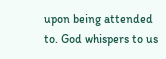upon being attended to. God whispers to us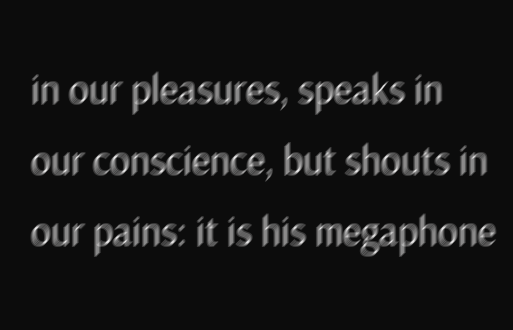in our pleasures, speaks in our conscience, but shouts in our pains: it is his megaphone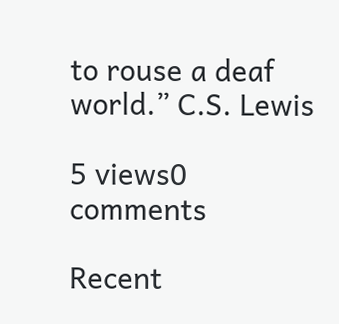to rouse a deaf world.” C.S. Lewis

5 views0 comments

Recent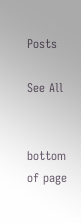Posts

See All


bottom of page